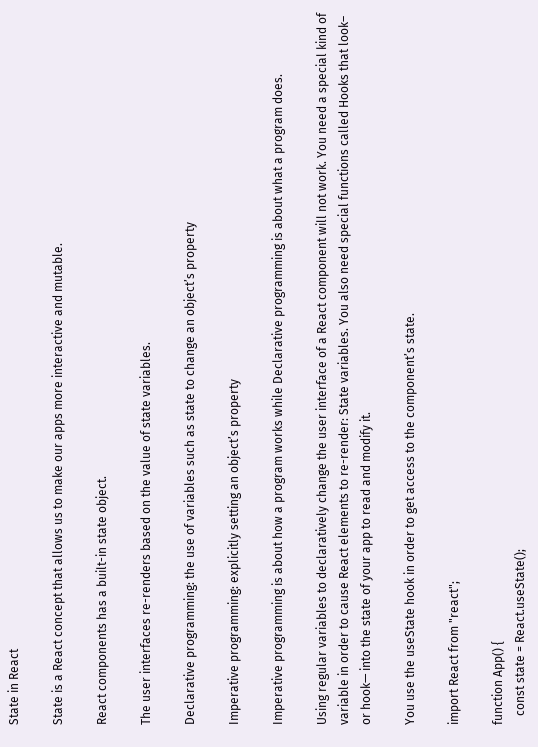State in React

State is a React concept that allows us to make our apps more interactive and mutable.

React components has a built-in state object.

The user interfaces re-renders based on the value of state variables.

Declarative programming: the use of variables such as state to change an object’s property

Imperative programming: explicitly setting an object’s property

Imperative programming is about how a program works while Declarative programming is about what a program does.

Using regular variables to declaratively change the user interface of a React component will not work. You need a special kind of variable in order to cause React elements to re-render: State variables. You also need special functions called Hooks that look– or hook— into the state of your app to read and modify it.

You use the useState hook in order to get access to the component’s state.

import React from "react";

function App() {
   const state = React.useState();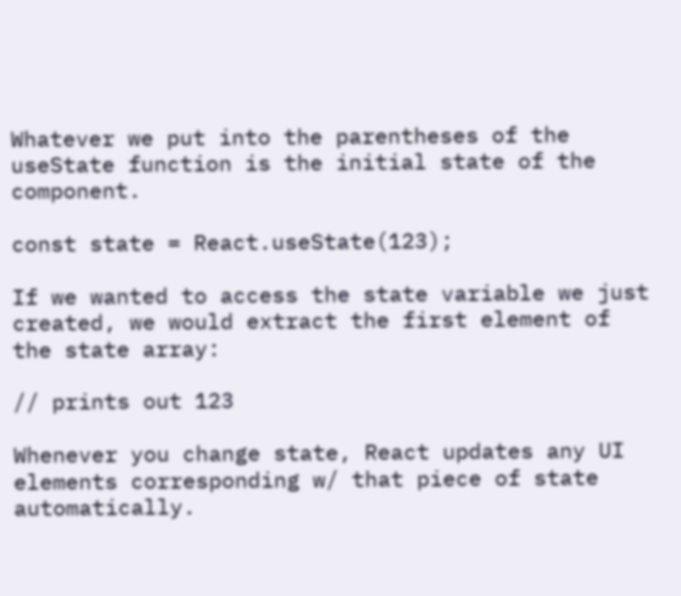Whatever we put into the parentheses of the useState function is the initial state of the component.

const state = React.useState(123);

If we wanted to access the state variable we just created, we would extract the first element of the state array:

// prints out 123

Whenever you change state, React updates any UI elements corresponding w/ that piece of state automatically.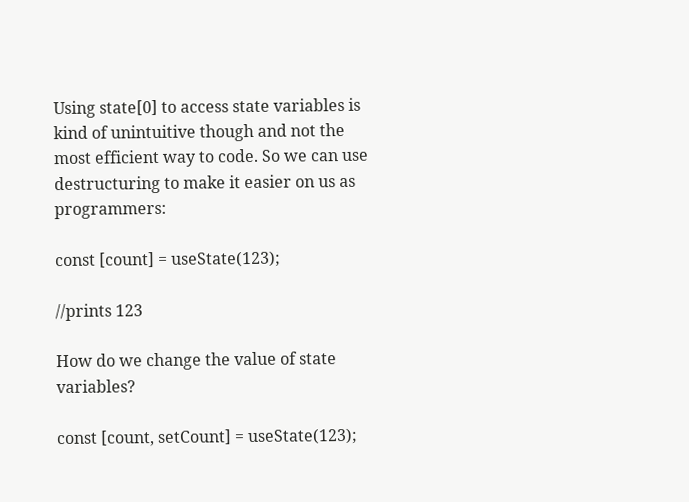Using state[0] to access state variables is kind of unintuitive though and not the most efficient way to code. So we can use destructuring to make it easier on us as programmers:

const [count] = useState(123);

//prints 123

How do we change the value of state variables?

const [count, setCount] = useState(123);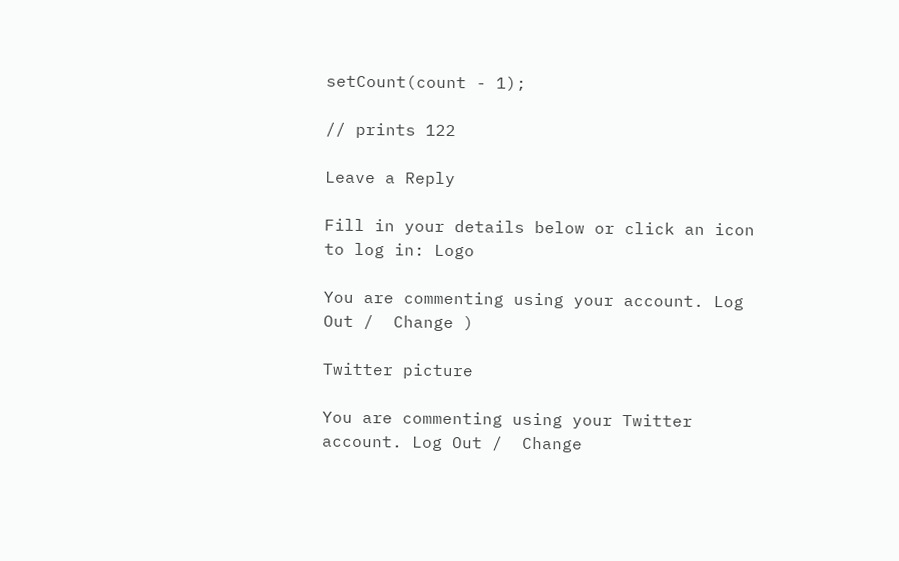setCount(count - 1);

// prints 122

Leave a Reply

Fill in your details below or click an icon to log in: Logo

You are commenting using your account. Log Out /  Change )

Twitter picture

You are commenting using your Twitter account. Log Out /  Change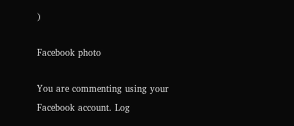)

Facebook photo

You are commenting using your Facebook account. Log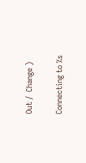Out /  Change )

Connecting to %s